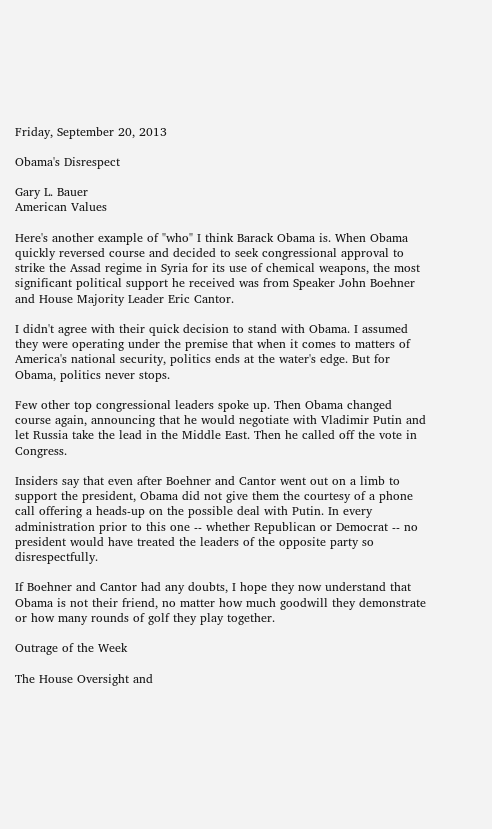Friday, September 20, 2013

Obama's Disrespect

Gary L. Bauer
American Values

Here's another example of "who" I think Barack Obama is. When Obama quickly reversed course and decided to seek congressional approval to strike the Assad regime in Syria for its use of chemical weapons, the most significant political support he received was from Speaker John Boehner and House Majority Leader Eric Cantor.

I didn't agree with their quick decision to stand with Obama. I assumed they were operating under the premise that when it comes to matters of America's national security, politics ends at the water's edge. But for Obama, politics never stops.

Few other top congressional leaders spoke up. Then Obama changed course again, announcing that he would negotiate with Vladimir Putin and let Russia take the lead in the Middle East. Then he called off the vote in Congress.

Insiders say that even after Boehner and Cantor went out on a limb to support the president, Obama did not give them the courtesy of a phone call offering a heads-up on the possible deal with Putin. In every administration prior to this one -- whether Republican or Democrat -- no president would have treated the leaders of the opposite party so disrespectfully.

If Boehner and Cantor had any doubts, I hope they now understand that Obama is not their friend, no matter how much goodwill they demonstrate or how many rounds of golf they play together.

Outrage of the Week

The House Oversight and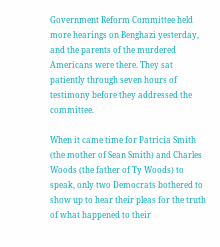Government Reform Committee held more hearings on Benghazi yesterday, and the parents of the murdered Americans were there. They sat patiently through seven hours of testimony before they addressed the committee.

When it came time for Patricia Smith (the mother of Sean Smith) and Charles Woods (the father of Ty Woods) to speak, only two Democrats bothered to show up to hear their pleas for the truth of what happened to their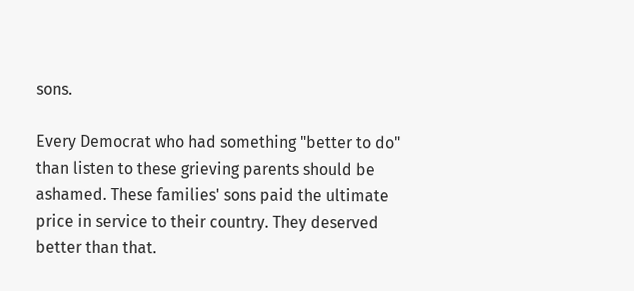sons.

Every Democrat who had something "better to do" than listen to these grieving parents should be ashamed. These families' sons paid the ultimate price in service to their country. They deserved better than that.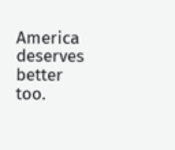America deserves better too.